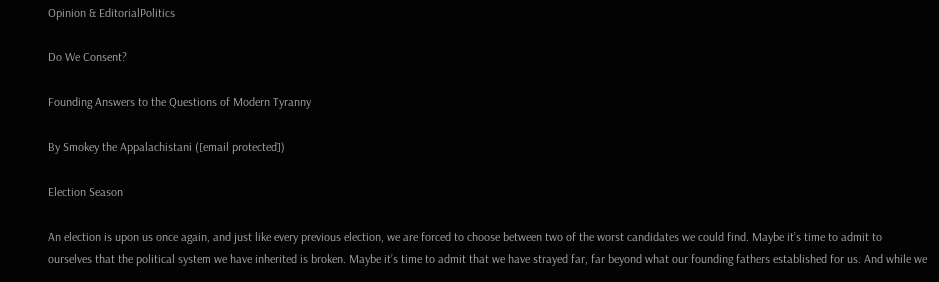Opinion & EditorialPolitics

Do We Consent?

Founding Answers to the Questions of Modern Tyranny

By Smokey the Appalachistani ([email protected])

Election Season

An election is upon us once again, and just like every previous election, we are forced to choose between two of the worst candidates we could find. Maybe it’s time to admit to ourselves that the political system we have inherited is broken. Maybe it’s time to admit that we have strayed far, far beyond what our founding fathers established for us. And while we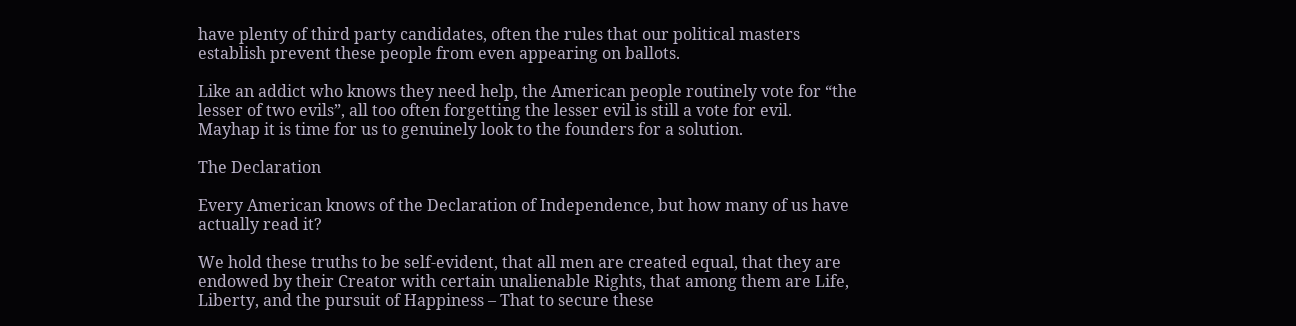have plenty of third party candidates, often the rules that our political masters establish prevent these people from even appearing on ballots.

Like an addict who knows they need help, the American people routinely vote for “the lesser of two evils”, all too often forgetting the lesser evil is still a vote for evil. Mayhap it is time for us to genuinely look to the founders for a solution.

The Declaration

Every American knows of the Declaration of Independence, but how many of us have actually read it?

We hold these truths to be self-evident, that all men are created equal, that they are endowed by their Creator with certain unalienable Rights, that among them are Life, Liberty, and the pursuit of Happiness – That to secure these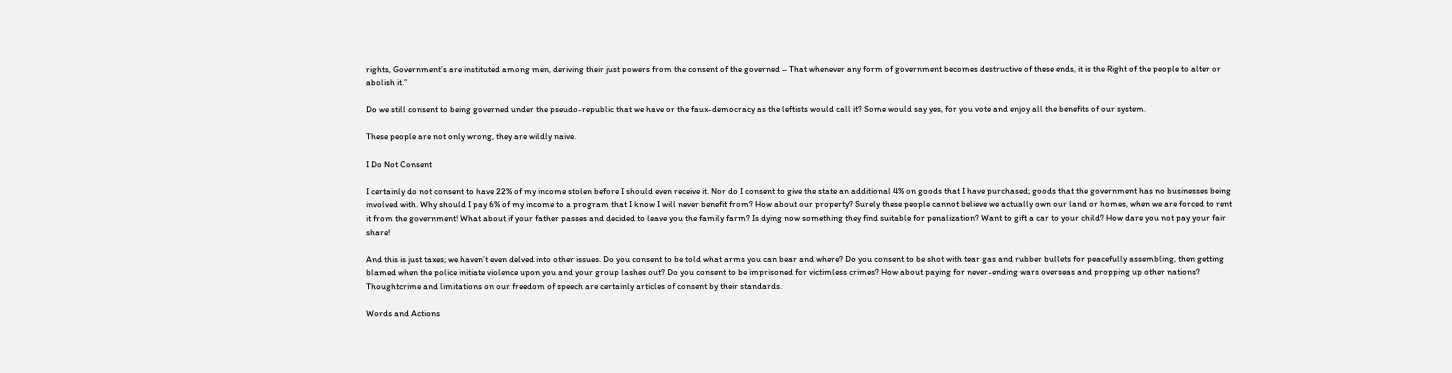rights, Government’s are instituted among men, deriving their just powers from the consent of the governed – That whenever any form of government becomes destructive of these ends, it is the Right of the people to alter or abolish it.”

Do we still consent to being governed under the pseudo-republic that we have or the faux-democracy as the leftists would call it? Some would say yes, for you vote and enjoy all the benefits of our system.

These people are not only wrong, they are wildly naive.

I Do Not Consent

I certainly do not consent to have 22% of my income stolen before I should even receive it. Nor do I consent to give the state an additional 4% on goods that I have purchased; goods that the government has no businesses being involved with. Why should I pay 6% of my income to a program that I know I will never benefit from? How about our property? Surely these people cannot believe we actually own our land or homes, when we are forced to rent it from the government! What about if your father passes and decided to leave you the family farm? Is dying now something they find suitable for penalization? Want to gift a car to your child? How dare you not pay your fair share!

And this is just taxes; we haven’t even delved into other issues. Do you consent to be told what arms you can bear and where? Do you consent to be shot with tear gas and rubber bullets for peacefully assembling, then getting blamed when the police initiate violence upon you and your group lashes out? Do you consent to be imprisoned for victimless crimes? How about paying for never-ending wars overseas and propping up other nations? Thoughtcrime and limitations on our freedom of speech are certainly articles of consent by their standards.

Words and Actions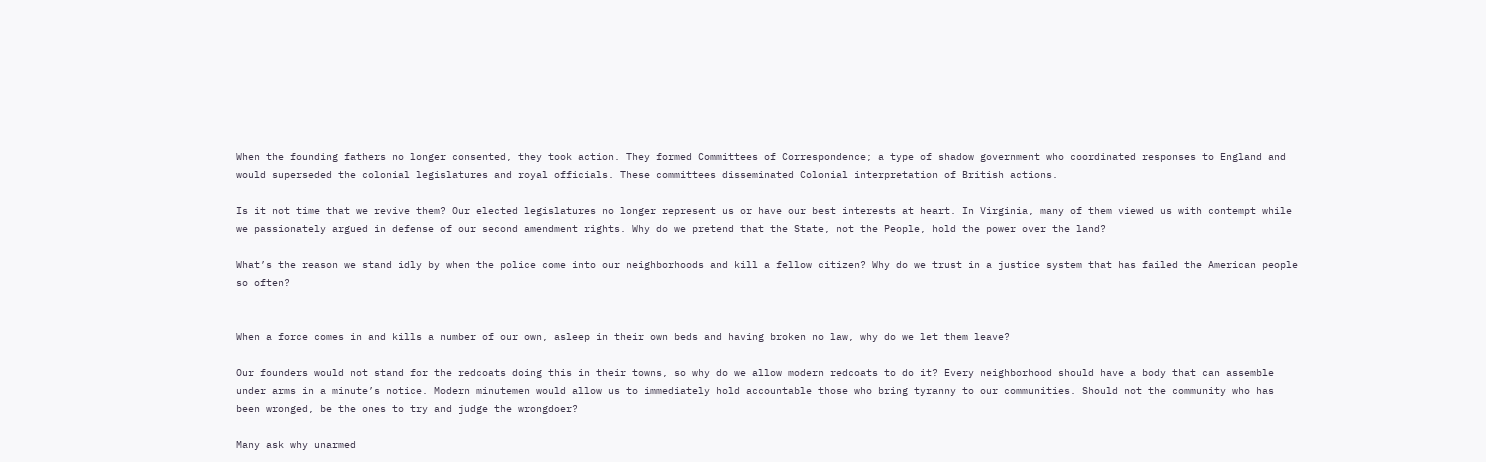When the founding fathers no longer consented, they took action. They formed Committees of Correspondence; a type of shadow government who coordinated responses to England and would superseded the colonial legislatures and royal officials. These committees disseminated Colonial interpretation of British actions.

Is it not time that we revive them? Our elected legislatures no longer represent us or have our best interests at heart. In Virginia, many of them viewed us with contempt while we passionately argued in defense of our second amendment rights. Why do we pretend that the State, not the People, hold the power over the land?

What’s the reason we stand idly by when the police come into our neighborhoods and kill a fellow citizen? Why do we trust in a justice system that has failed the American people so often?


When a force comes in and kills a number of our own, asleep in their own beds and having broken no law, why do we let them leave?

Our founders would not stand for the redcoats doing this in their towns, so why do we allow modern redcoats to do it? Every neighborhood should have a body that can assemble under arms in a minute’s notice. Modern minutemen would allow us to immediately hold accountable those who bring tyranny to our communities. Should not the community who has been wronged, be the ones to try and judge the wrongdoer?

Many ask why unarmed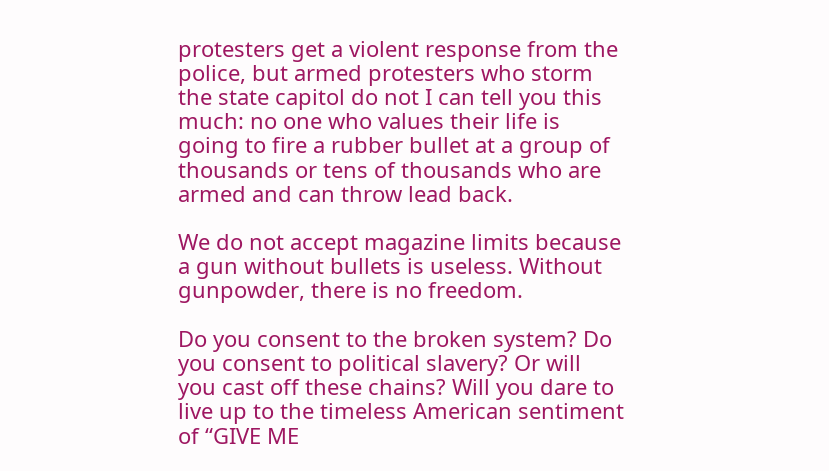protesters get a violent response from the police, but armed protesters who storm the state capitol do not I can tell you this much: no one who values their life is going to fire a rubber bullet at a group of thousands or tens of thousands who are armed and can throw lead back.

We do not accept magazine limits because a gun without bullets is useless. Without gunpowder, there is no freedom.

Do you consent to the broken system? Do you consent to political slavery? Or will you cast off these chains? Will you dare to live up to the timeless American sentiment of “GIVE ME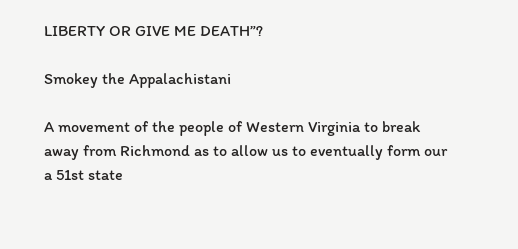LIBERTY OR GIVE ME DEATH”?

Smokey the Appalachistani

A movement of the people of Western Virginia to break away from Richmond as to allow us to eventually form our a 51st state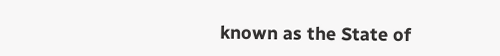known as the State of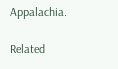Appalachia.

Related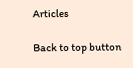Articles

Back to top button